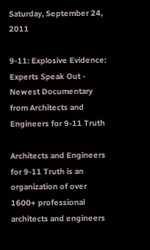Saturday, September 24, 2011

9-11: Explosive Evidence: Experts Speak Out - Newest Documentary from Architects and Engineers for 9-11 Truth

Architects and Engineers for 9-11 Truth is an organization of over 1600+ professional architects and engineers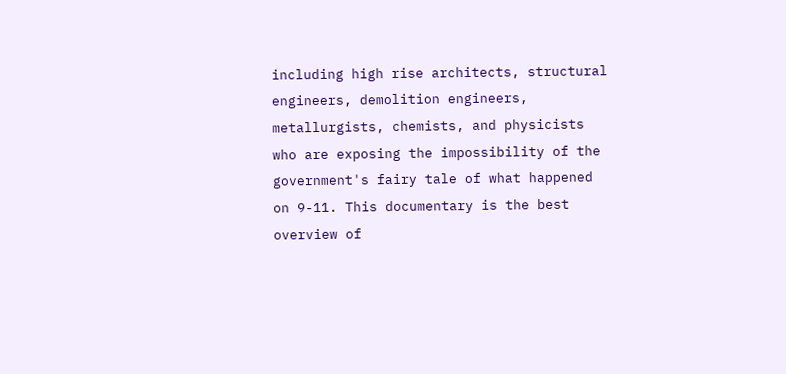including high rise architects, structural engineers, demolition engineers, metallurgists, chemists, and physicists who are exposing the impossibility of the government's fairy tale of what happened on 9-11. This documentary is the best overview of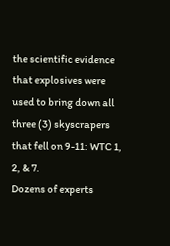the scientific evidence that explosives were used to bring down all three (3) skyscrapers that fell on 9-11: WTC 1, 2, & 7.
Dozens of experts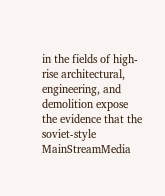in the fields of high-rise architectural, engineering, and demolition expose the evidence that the soviet-style MainStreamMedia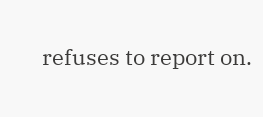refuses to report on.